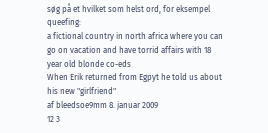søg på et hvilket som helst ord, for eksempel queefing:
a fictional country in north africa where you can go on vacation and have torrid affairs with 18 year old blonde co-eds
When Erik returned from Egpyt he told us about his new "girlfriend"
af bleedsoe9mm 8. januar 2009
12 3